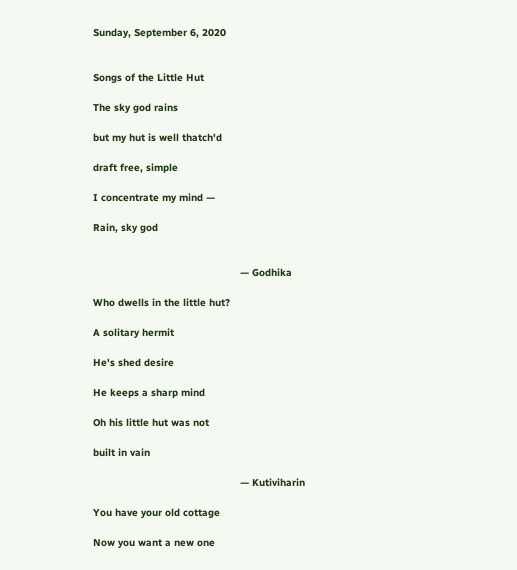Sunday, September 6, 2020


Songs of the Little Hut

The sky god rains

but my hut is well thatch'd

draft free, simple

I concentrate my mind —

Rain, sky god


                                                 — Godhika

Who dwells in the little hut?

A solitary hermit

He's shed desire

He keeps a sharp mind

Oh his little hut was not

built in vain

                                                 — Kutiviharin

You have your old cottage

Now you want a new one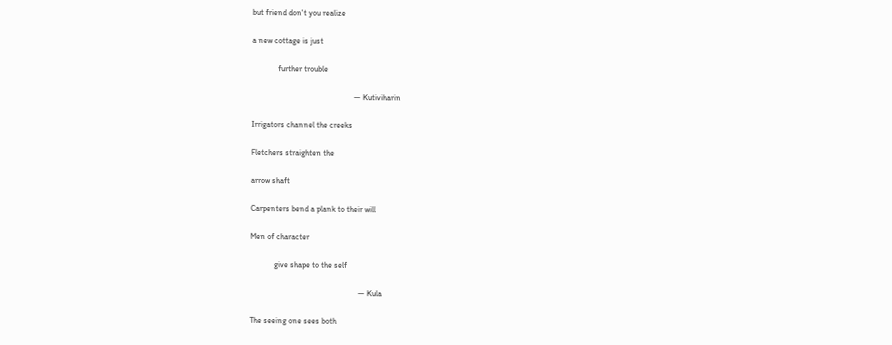but friend don't you realize

a new cottage is just

             further trouble

                                                   — Kutiviharin

Irrigators channel the creeks

Fletchers straighten the

arrow shaft

Carpenters bend a plank to their will

Men of character

            give shape to the self

                                                      — Kula

The seeing one sees both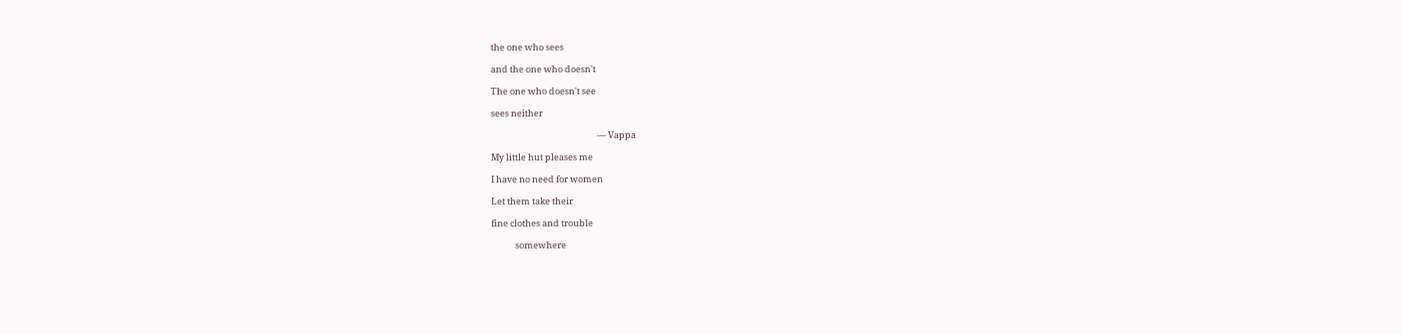the one who sees

and the one who doesn't

The one who doesn't see

sees neither

                                                     — Vappa

My little hut pleases me

I have no need for women

Let them take their

fine clothes and trouble

            somewhere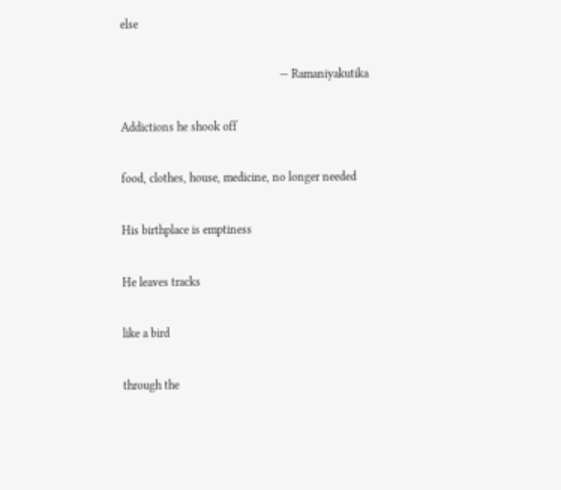else

                                                     — Ramaniyakutika

Addictions he shook off

food, clothes, house, medicine, no longer needed

His birthplace is emptiness

He leaves tracks

like a bird

through the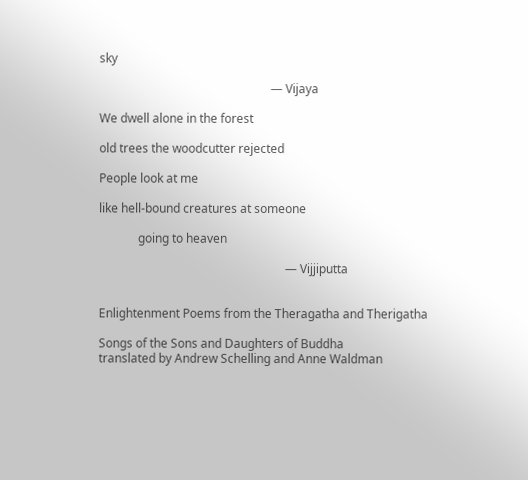sky

                                                         — Vijaya

We dwell alone in the forest

old trees the woodcutter rejected

People look at me

like hell-bound creatures at someone

             going to heaven

                                                              — Vijjiputta


Enlightenment Poems from the Theragatha and Therigatha

Songs of the Sons and Daughters of Buddha
translated by Andrew Schelling and Anne Waldman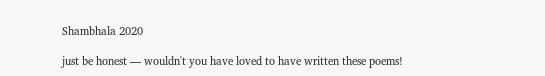Shambhala 2020

just be honest — wouldn't you have loved to have written these poems!